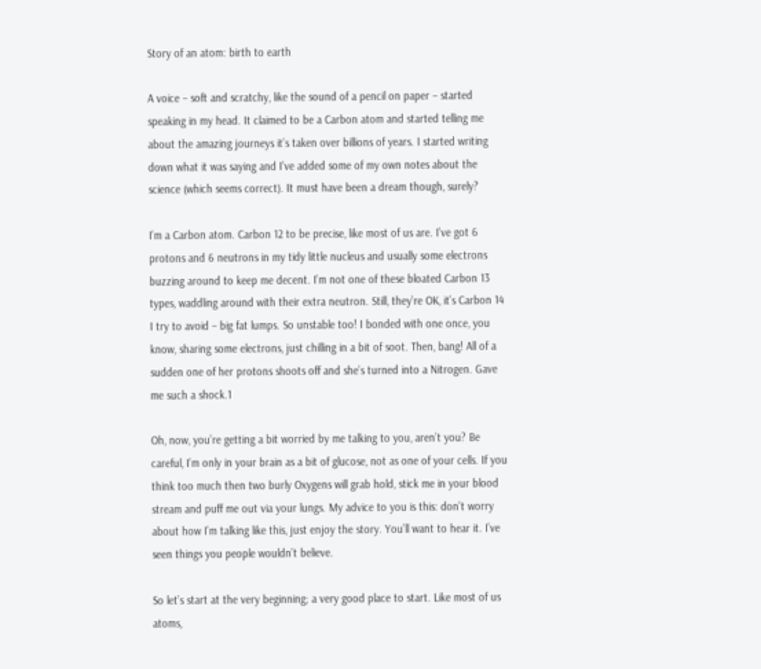Story of an atom: birth to earth

A voice – soft and scratchy, like the sound of a pencil on paper – started speaking in my head. It claimed to be a Carbon atom and started telling me about the amazing journeys it’s taken over billions of years. I started writing down what it was saying and I’ve added some of my own notes about the science (which seems correct). It must have been a dream though, surely?

I’m a Carbon atom. Carbon 12 to be precise, like most of us are. I’ve got 6 protons and 6 neutrons in my tidy little nucleus and usually some electrons buzzing around to keep me decent. I’m not one of these bloated Carbon 13 types, waddling around with their extra neutron. Still, they’re OK, it’s Carbon 14 I try to avoid – big fat lumps. So unstable too! I bonded with one once, you know, sharing some electrons, just chilling in a bit of soot. Then, bang! All of a sudden one of her protons shoots off and she’s turned into a Nitrogen. Gave me such a shock.1

Oh, now, you’re getting a bit worried by me talking to you, aren’t you? Be careful, I’m only in your brain as a bit of glucose, not as one of your cells. If you think too much then two burly Oxygens will grab hold, stick me in your blood stream and puff me out via your lungs. My advice to you is this: don’t worry about how I’m talking like this, just enjoy the story. You’ll want to hear it. I’ve seen things you people wouldn’t believe.

So let’s start at the very beginning; a very good place to start. Like most of us atoms,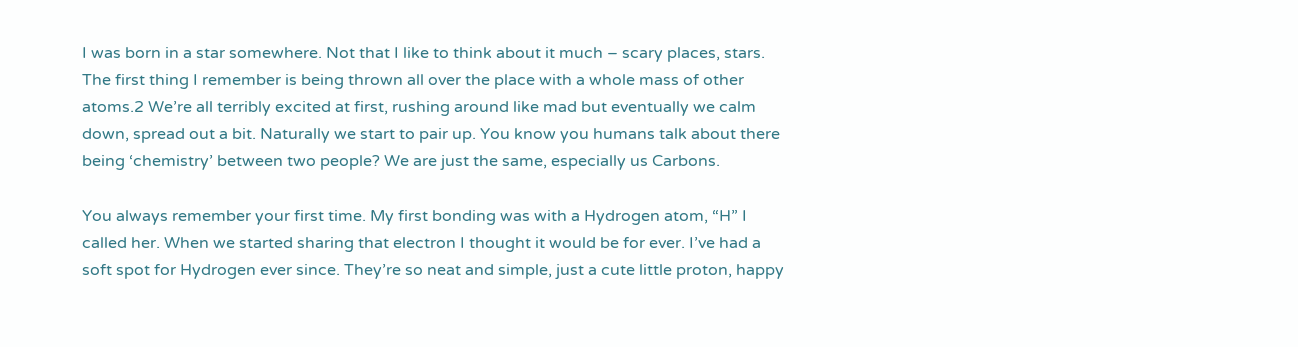I was born in a star somewhere. Not that I like to think about it much – scary places, stars. The first thing I remember is being thrown all over the place with a whole mass of other atoms.2 We’re all terribly excited at first, rushing around like mad but eventually we calm down, spread out a bit. Naturally we start to pair up. You know you humans talk about there being ‘chemistry’ between two people? We are just the same, especially us Carbons.

You always remember your first time. My first bonding was with a Hydrogen atom, “H” I called her. When we started sharing that electron I thought it would be for ever. I’ve had a soft spot for Hydrogen ever since. They’re so neat and simple, just a cute little proton, happy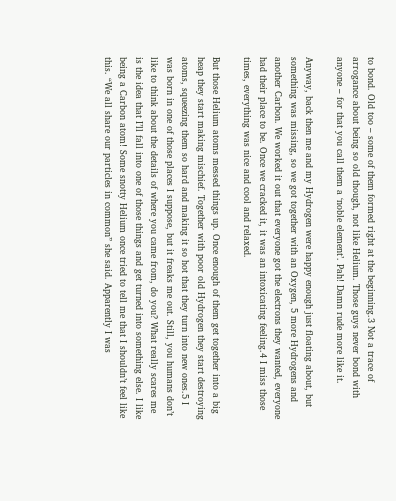to bond. Old too – some of them formed right at the beginning.3 Not a trace of arrogance about being so old though, not like Helium. Those guys never bond with anyone – for that you call them a ‘noble element’. Pah! Damn rude more like it.

Anyway, back then me and my Hydrogen were happy enough just floating about, but something was missing, so we got together with an Oxygen, 5 more Hydrogens and another Carbon. We worked it out that everyone got the electrons they wanted, everyone had their place to be. Once we cracked it, it was an intoxicating feeling.4 I miss those times, everything was nice and cool and relaxed.

But those Helium atoms messed things up. Once enough of them get together into a big heap they start making mischief. Together with poor old Hydrogen they start destroying atoms, squeezing them so hard and making it so hot that they turn into new ones.5 I was born in one of those places I suppose, but it freaks me out. Still, you humans don’t like to think about the details of where you came from, do you? What really scares me is the idea that I’ll fall into one of those things and get turned into something else. I like being a Carbon atom! Some snotty Helium once tried to tell me that I shouldn’t feel like this. “We all share our particles in common” she said. Apparently I was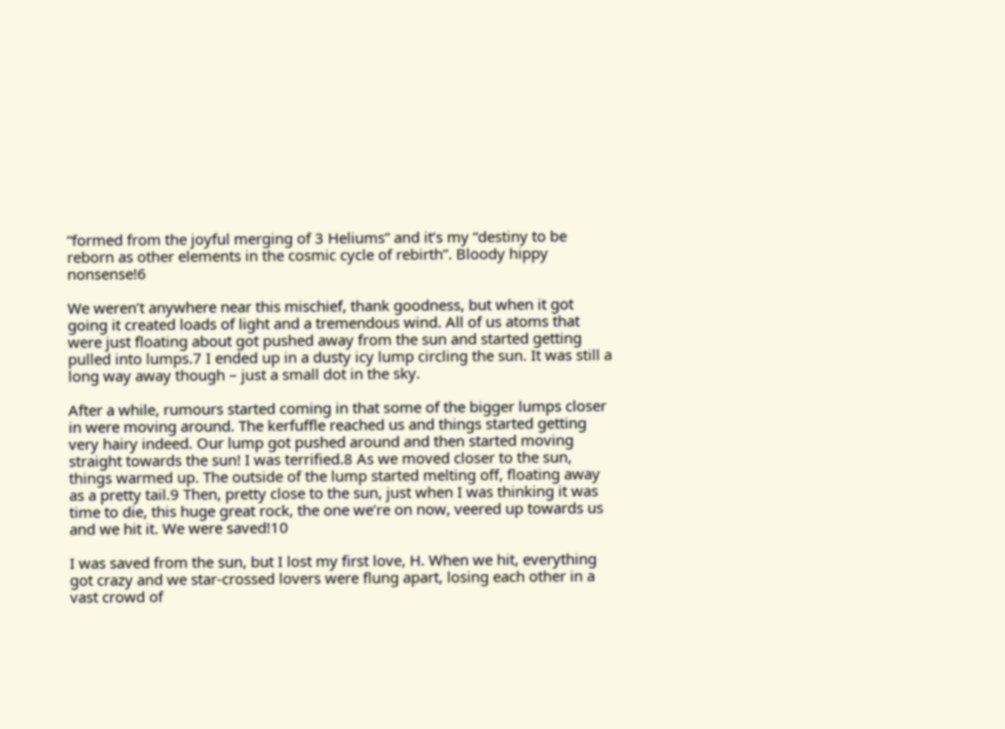“formed from the joyful merging of 3 Heliums” and it’s my “destiny to be reborn as other elements in the cosmic cycle of rebirth”. Bloody hippy nonsense!6

We weren’t anywhere near this mischief, thank goodness, but when it got going it created loads of light and a tremendous wind. All of us atoms that were just floating about got pushed away from the sun and started getting pulled into lumps.7 I ended up in a dusty icy lump circling the sun. It was still a long way away though – just a small dot in the sky.

After a while, rumours started coming in that some of the bigger lumps closer in were moving around. The kerfuffle reached us and things started getting very hairy indeed. Our lump got pushed around and then started moving straight towards the sun! I was terrified.8 As we moved closer to the sun, things warmed up. The outside of the lump started melting off, floating away as a pretty tail.9 Then, pretty close to the sun, just when I was thinking it was time to die, this huge great rock, the one we’re on now, veered up towards us and we hit it. We were saved!10

I was saved from the sun, but I lost my first love, H. When we hit, everything got crazy and we star-crossed lovers were flung apart, losing each other in a vast crowd of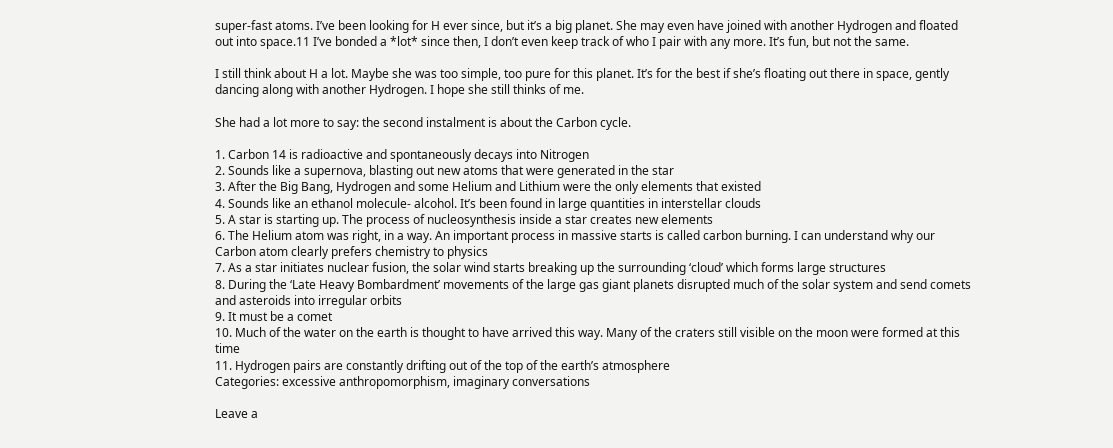super-fast atoms. I’ve been looking for H ever since, but it’s a big planet. She may even have joined with another Hydrogen and floated out into space.11 I’ve bonded a *lot* since then, I don’t even keep track of who I pair with any more. It’s fun, but not the same.

I still think about H a lot. Maybe she was too simple, too pure for this planet. It’s for the best if she’s floating out there in space, gently dancing along with another Hydrogen. I hope she still thinks of me.

She had a lot more to say: the second instalment is about the Carbon cycle.

1. Carbon 14 is radioactive and spontaneously decays into Nitrogen
2. Sounds like a supernova, blasting out new atoms that were generated in the star
3. After the Big Bang, Hydrogen and some Helium and Lithium were the only elements that existed
4. Sounds like an ethanol molecule- alcohol. It’s been found in large quantities in interstellar clouds
5. A star is starting up. The process of nucleosynthesis inside a star creates new elements
6. The Helium atom was right, in a way. An important process in massive starts is called carbon burning. I can understand why our Carbon atom clearly prefers chemistry to physics
7. As a star initiates nuclear fusion, the solar wind starts breaking up the surrounding ‘cloud’ which forms large structures
8. During the ‘Late Heavy Bombardment’ movements of the large gas giant planets disrupted much of the solar system and send comets and asteroids into irregular orbits
9. It must be a comet
10. Much of the water on the earth is thought to have arrived this way. Many of the craters still visible on the moon were formed at this time
11. Hydrogen pairs are constantly drifting out of the top of the earth’s atmosphere
Categories: excessive anthropomorphism, imaginary conversations

Leave a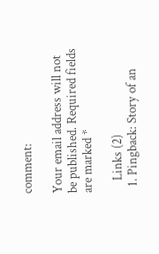comment:

Your email address will not be published. Required fields are marked *

    Links (2)
  1. Pingback: Story of an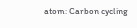atom: Carbon cycling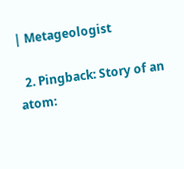| Metageologist

  2. Pingback: Story of an atom: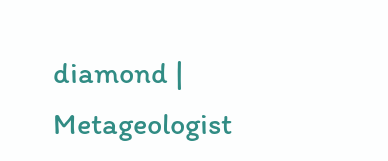diamond | Metageologist